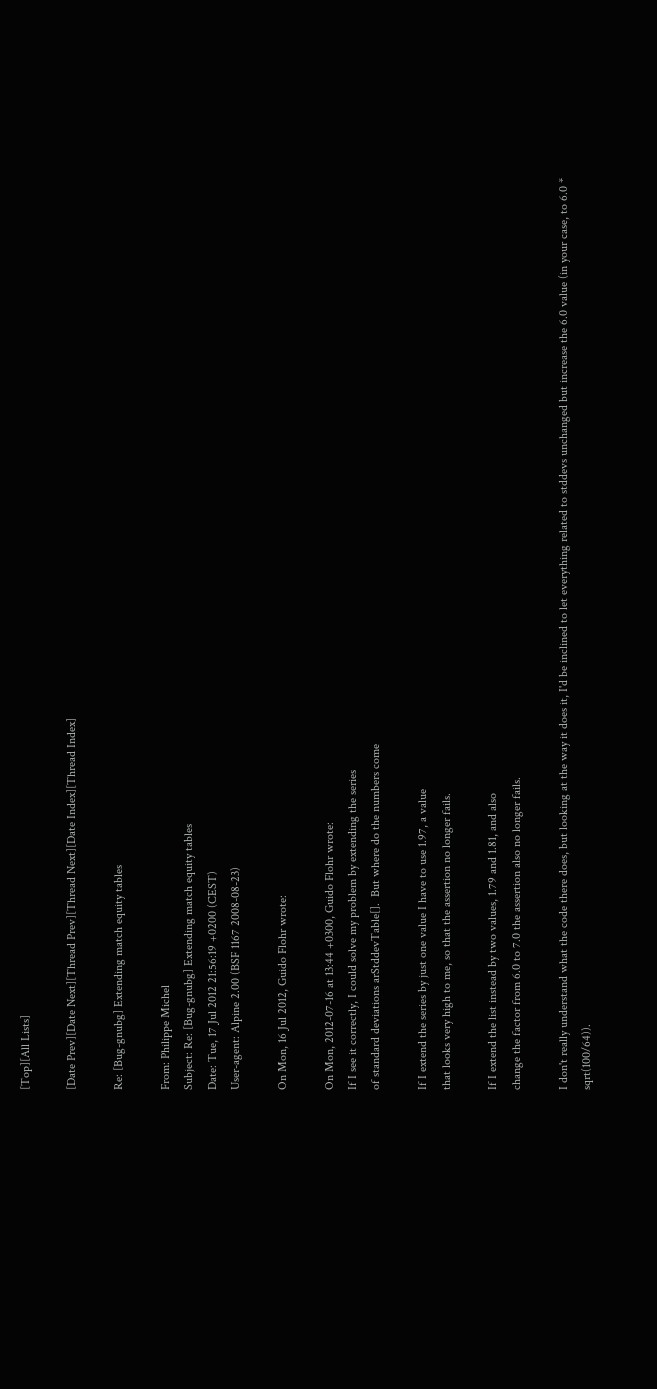[Top][All Lists]

[Date Prev][Date Next][Thread Prev][Thread Next][Date Index][Thread Index]

Re: [Bug-gnubg] Extending match equity tables

From: Philippe Michel
Subject: Re: [Bug-gnubg] Extending match equity tables
Date: Tue, 17 Jul 2012 21:56:19 +0200 (CEST)
User-agent: Alpine 2.00 (BSF 1167 2008-08-23)

On Mon, 16 Jul 2012, Guido Flohr wrote:

On Mon, 2012-07-16 at 13:44 +0300, Guido Flohr wrote:
If I see it correctly, I could solve my problem by extending the series
of standard deviations arStddevTable[].  But where do the numbers come

If I extend the series by just one value I have to use 1.97, a value
that looks very high to me, so that the assertion no longer fails.

If I extend the list instead by two values, 1.79 and 1.81, and also
change the factor from 6.0 to 7.0 the assertion also no longer fails.

I don't really understand what the code there does, but looking at the way it does it, I'd be inclined to let everything related to stddevs unchanged but increase the 6.0 value (in your case, to 6.0 * sqrt(100/64)).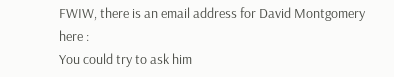FWIW, there is an email address for David Montgomery here :
You could try to ask him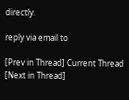directly.

reply via email to

[Prev in Thread] Current Thread [Next in Thread]